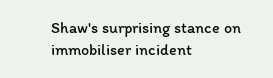Shaw's surprising stance on immobiliser incident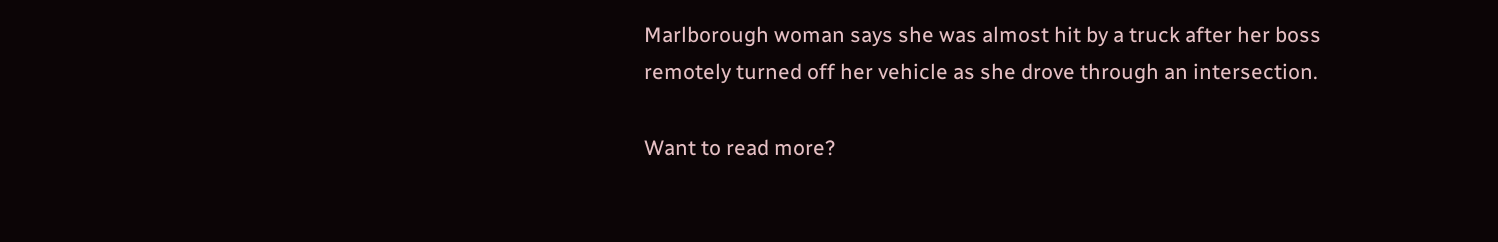Marlborough woman says she was almost hit by a truck after her boss remotely turned off her vehicle as she drove through an intersection.

Want to read more?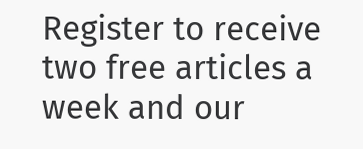Register to receive two free articles a week and our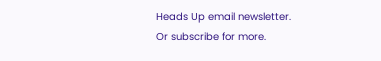Heads Up email newsletter.
Or subscribe for more.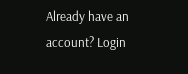Already have an account? Login